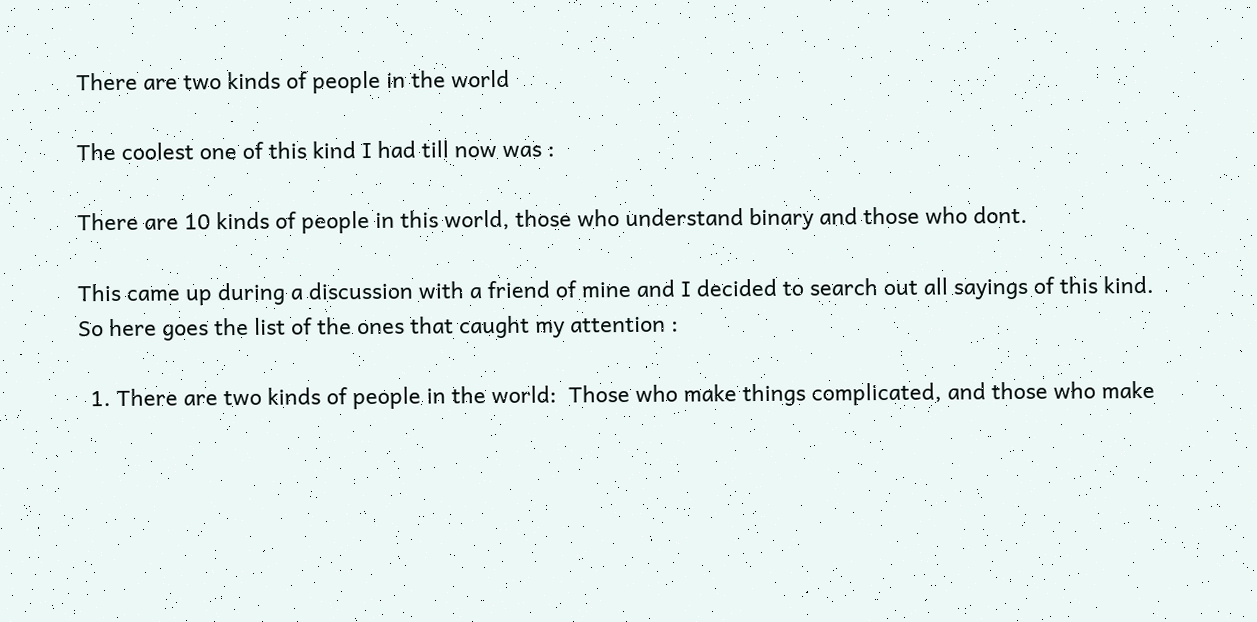There are two kinds of people in the world

The coolest one of this kind I had till now was :

There are 10 kinds of people in this world, those who understand binary and those who dont.

This came up during a discussion with a friend of mine and I decided to search out all sayings of this kind. So here goes the list of the ones that caught my attention :

  1. There are two kinds of people in the world:  Those who make things complicated, and those who make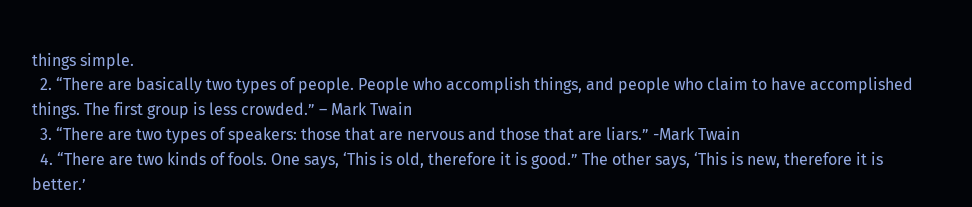things simple.
  2. “There are basically two types of people. People who accomplish things, and people who claim to have accomplished things. The first group is less crowded.” – Mark Twain
  3. “There are two types of speakers: those that are nervous and those that are liars.” -Mark Twain
  4. “There are two kinds of fools. One says, ‘This is old, therefore it is good.” The other says, ‘This is new, therefore it is better.’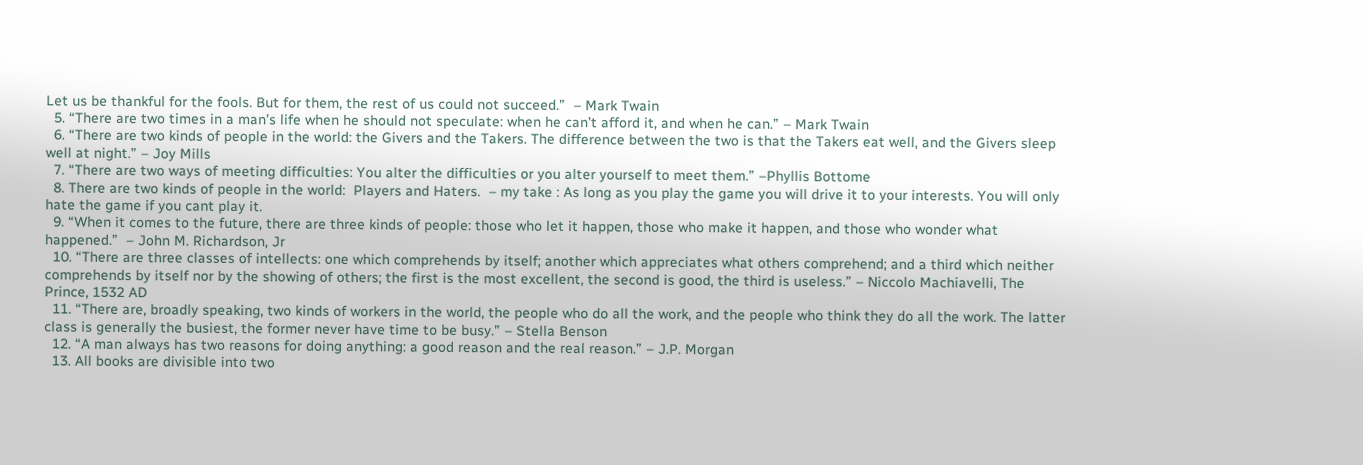Let us be thankful for the fools. But for them, the rest of us could not succeed.”  – Mark Twain
  5. “There are two times in a man’s life when he should not speculate: when he can’t afford it, and when he can.” – Mark Twain
  6. “There are two kinds of people in the world: the Givers and the Takers. The difference between the two is that the Takers eat well, and the Givers sleep well at night.” – Joy Mills
  7. “There are two ways of meeting difficulties: You alter the difficulties or you alter yourself to meet them.” –Phyllis Bottome
  8. There are two kinds of people in the world:  Players and Haters.  – my take : As long as you play the game you will drive it to your interests. You will only hate the game if you cant play it.
  9. “When it comes to the future, there are three kinds of people: those who let it happen, those who make it happen, and those who wonder what happened.”  – John M. Richardson, Jr
  10. “There are three classes of intellects: one which comprehends by itself; another which appreciates what others comprehend; and a third which neither comprehends by itself nor by the showing of others; the first is the most excellent, the second is good, the third is useless.” – Niccolo Machiavelli, The Prince, 1532 AD
  11. “There are, broadly speaking, two kinds of workers in the world, the people who do all the work, and the people who think they do all the work. The latter class is generally the busiest, the former never have time to be busy.” – Stella Benson
  12. “A man always has two reasons for doing anything: a good reason and the real reason.” – J.P. Morgan
  13. All books are divisible into two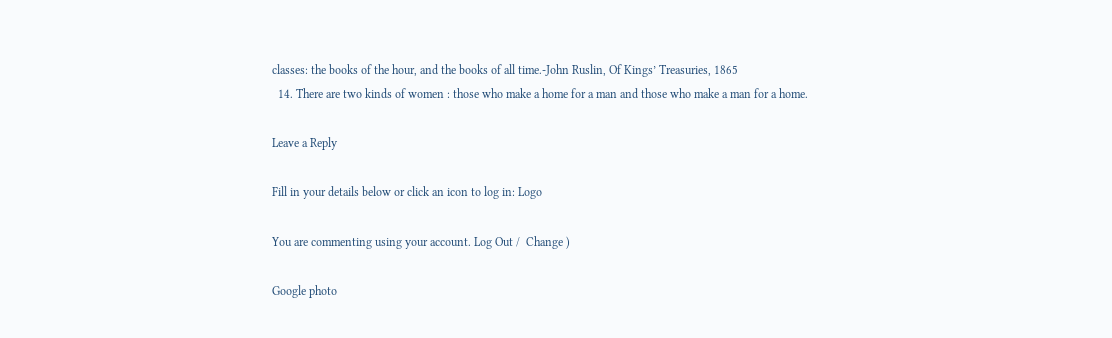classes: the books of the hour, and the books of all time.-John Ruslin, Of Kings’ Treasuries, 1865
  14. There are two kinds of women : those who make a home for a man and those who make a man for a home.

Leave a Reply

Fill in your details below or click an icon to log in: Logo

You are commenting using your account. Log Out /  Change )

Google photo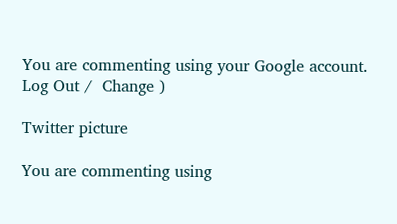You are commenting using your Google account. Log Out /  Change )

Twitter picture

You are commenting using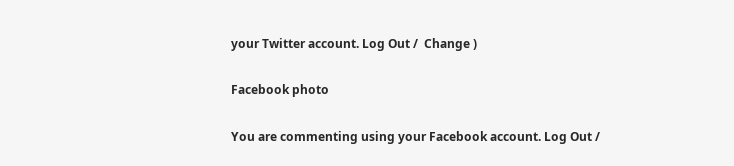your Twitter account. Log Out /  Change )

Facebook photo

You are commenting using your Facebook account. Log Out /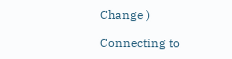Change )

Connecting to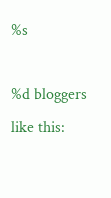%s

%d bloggers like this: